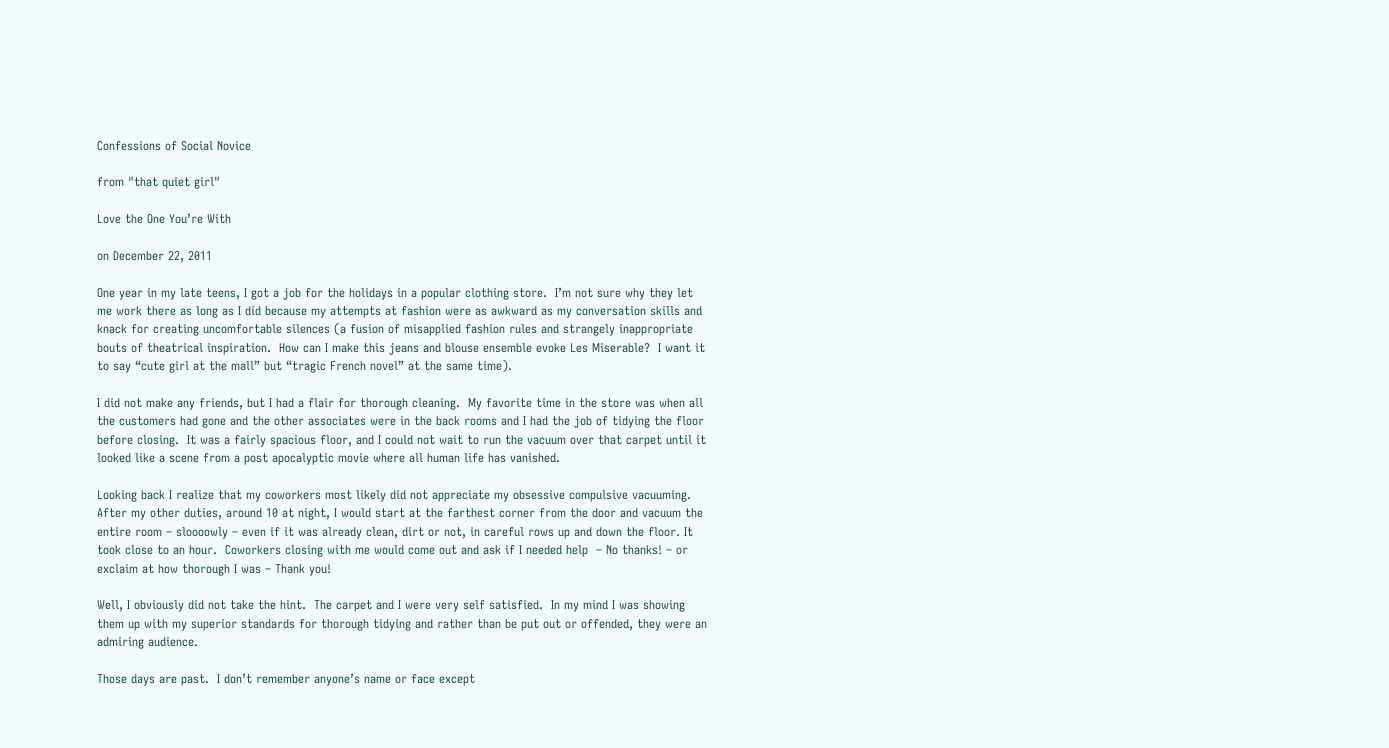Confessions of Social Novice

from "that quiet girl"

Love the One You’re With

on December 22, 2011

One year in my late teens, I got a job for the holidays in a popular clothing store.  I’m not sure why they let me work there as long as I did because my attempts at fashion were as awkward as my conversation skills and knack for creating uncomfortable silences (a fusion of misapplied fashion rules and strangely inappropriate bouts of theatrical inspiration.  How can I make this jeans and blouse ensemble evoke Les Miserable?  I want it to say “cute girl at the mall” but “tragic French novel” at the same time).

I did not make any friends, but I had a flair for thorough cleaning.  My favorite time in the store was when all the customers had gone and the other associates were in the back rooms and I had the job of tidying the floor before closing.  It was a fairly spacious floor, and I could not wait to run the vacuum over that carpet until it looked like a scene from a post apocalyptic movie where all human life has vanished.

Looking back I realize that my coworkers most likely did not appreciate my obsessive compulsive vacuuming.  After my other duties, around 10 at night, I would start at the farthest corner from the door and vacuum the entire room – sloooowly – even if it was already clean, dirt or not, in careful rows up and down the floor. It took close to an hour.  Coworkers closing with me would come out and ask if I needed help  – No thanks! – or exclaim at how thorough I was – Thank you!

Well, I obviously did not take the hint.  The carpet and I were very self satisfied.  In my mind I was showing them up with my superior standards for thorough tidying and rather than be put out or offended, they were an admiring audience.

Those days are past.  I don’t remember anyone’s name or face except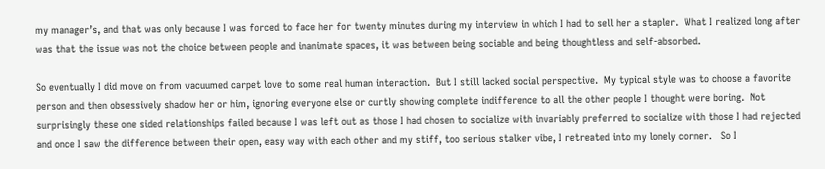my manager’s, and that was only because I was forced to face her for twenty minutes during my interview in which I had to sell her a stapler.  What I realized long after was that the issue was not the choice between people and inanimate spaces, it was between being sociable and being thoughtless and self-absorbed.

So eventually I did move on from vacuumed carpet love to some real human interaction.  But I still lacked social perspective.  My typical style was to choose a favorite person and then obsessively shadow her or him, ignoring everyone else or curtly showing complete indifference to all the other people I thought were boring.  Not surprisingly these one sided relationships failed because I was left out as those I had chosen to socialize with invariably preferred to socialize with those I had rejected and once I saw the difference between their open, easy way with each other and my stiff, too serious stalker vibe, I retreated into my lonely corner.   So I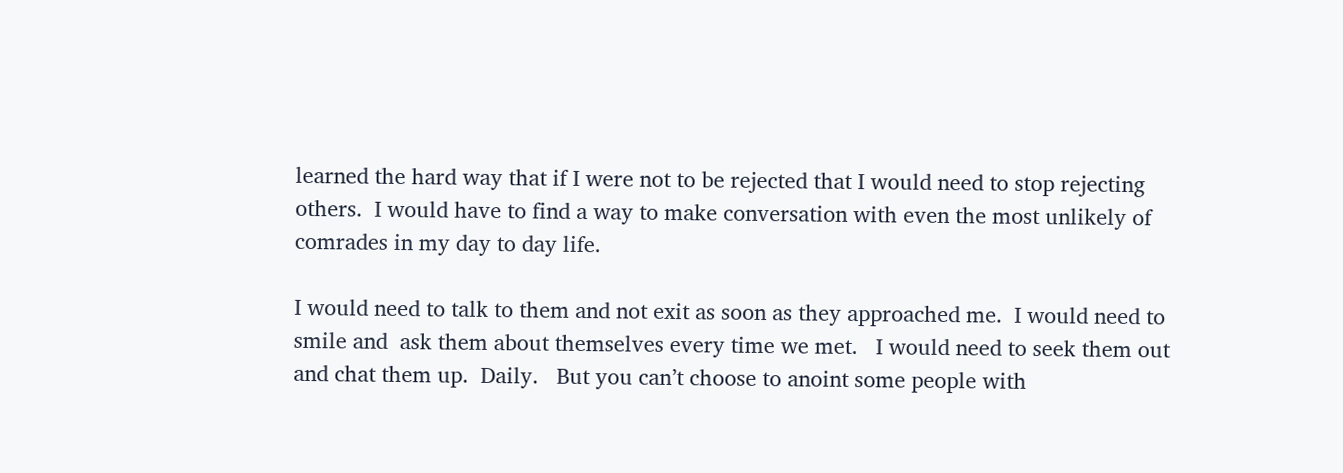learned the hard way that if I were not to be rejected that I would need to stop rejecting others.  I would have to find a way to make conversation with even the most unlikely of comrades in my day to day life.

I would need to talk to them and not exit as soon as they approached me.  I would need to smile and  ask them about themselves every time we met.   I would need to seek them out and chat them up.  Daily.   But you can’t choose to anoint some people with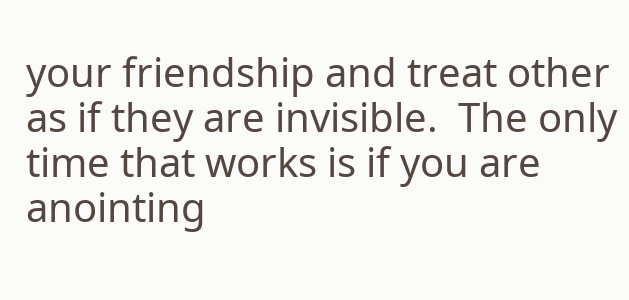your friendship and treat other as if they are invisible.  The only time that works is if you are anointing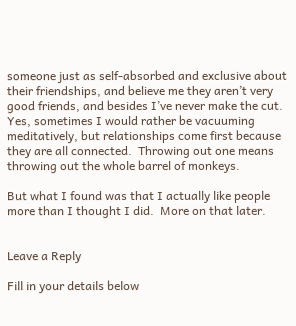someone just as self-absorbed and exclusive about their friendships, and believe me they aren’t very good friends, and besides I’ve never make the cut. Yes, sometimes I would rather be vacuuming meditatively, but relationships come first because they are all connected.  Throwing out one means throwing out the whole barrel of monkeys.

But what I found was that I actually like people more than I thought I did.  More on that later.


Leave a Reply

Fill in your details below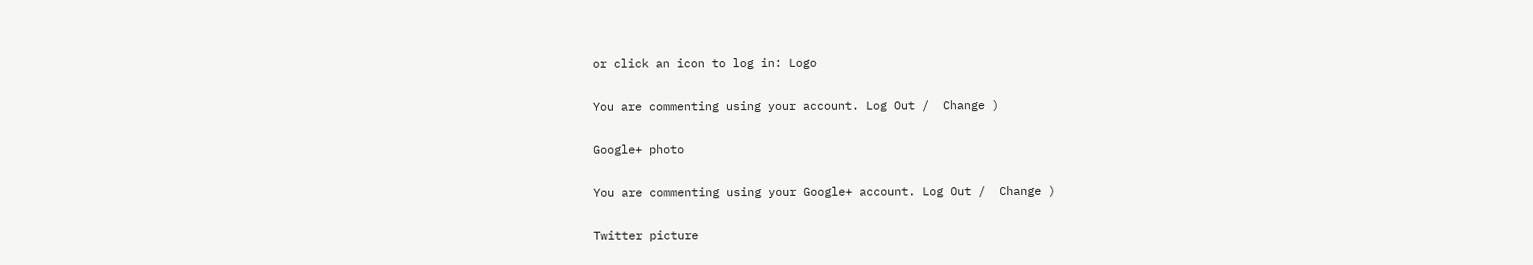or click an icon to log in: Logo

You are commenting using your account. Log Out /  Change )

Google+ photo

You are commenting using your Google+ account. Log Out /  Change )

Twitter picture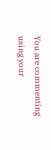You are commenting using your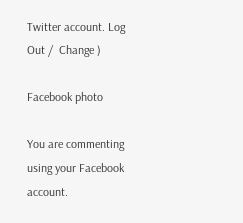Twitter account. Log Out /  Change )

Facebook photo

You are commenting using your Facebook account.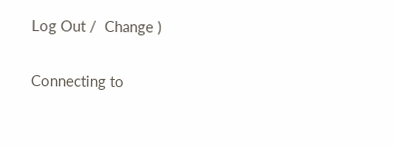Log Out /  Change )

Connecting to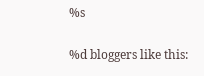%s

%d bloggers like this: